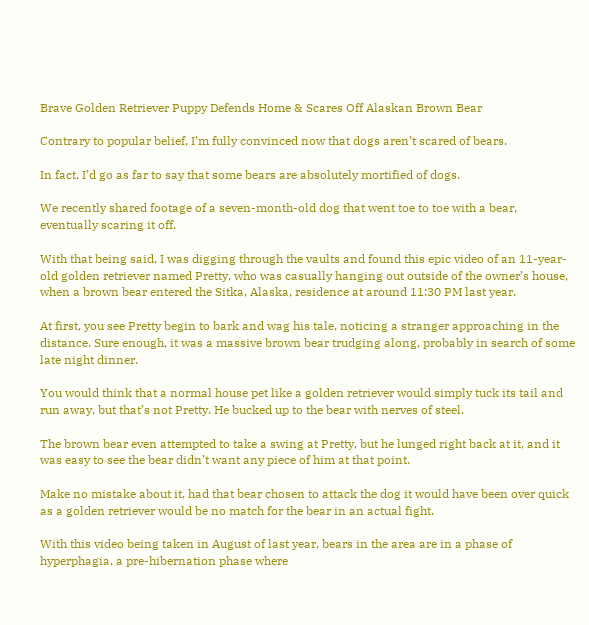Brave Golden Retriever Puppy Defends Home & Scares Off Alaskan Brown Bear

Contrary to popular belief, I’m fully convinced now that dogs aren’t scared of bears.

In fact, I’d go as far to say that some bears are absolutely mortified of dogs.

We recently shared footage of a seven-month-old dog that went toe to toe with a bear, eventually scaring it off.

With that being said, I was digging through the vaults and found this epic video of an 11-year-old golden retriever named Pretty, who was casually hanging out outside of the owner’s house, when a brown bear entered the Sitka, Alaska, residence at around 11:30 PM last year.

At first, you see Pretty begin to bark and wag his tale, noticing a stranger approaching in the distance. Sure enough, it was a massive brown bear trudging along, probably in search of some late night dinner.

You would think that a normal house pet like a golden retriever would simply tuck its tail and run away, but that’s not Pretty. He bucked up to the bear with nerves of steel.

The brown bear even attempted to take a swing at Pretty, but he lunged right back at it, and it was easy to see the bear didn’t want any piece of him at that point.

Make no mistake about it, had that bear chosen to attack the dog it would have been over quick as a golden retriever would be no match for the bear in an actual fight.

With this video being taken in August of last year, bears in the area are in a phase of hyperphagia, a pre-hibernation phase where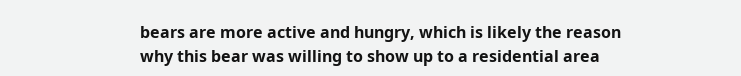bears are more active and hungry, which is likely the reason why this bear was willing to show up to a residential area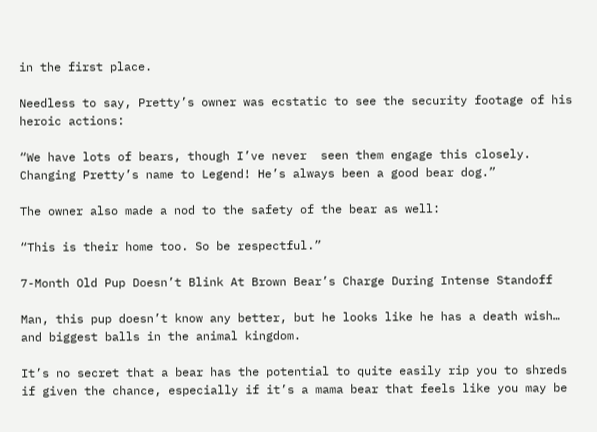in the first place.

Needless to say, Pretty’s owner was ecstatic to see the security footage of his heroic actions:

“We have lots of bears, though I’ve never  seen them engage this closely. Changing Pretty’s name to Legend! He’s always been a good bear dog.”

The owner also made a nod to the safety of the bear as well:

“This is their home too. So be respectful.”

7-Month Old Pup Doesn’t Blink At Brown Bear’s Charge During Intense Standoff

Man, this pup doesn’t know any better, but he looks like he has a death wish… and biggest balls in the animal kingdom.

It’s no secret that a bear has the potential to quite easily rip you to shreds if given the chance, especially if it’s a mama bear that feels like you may be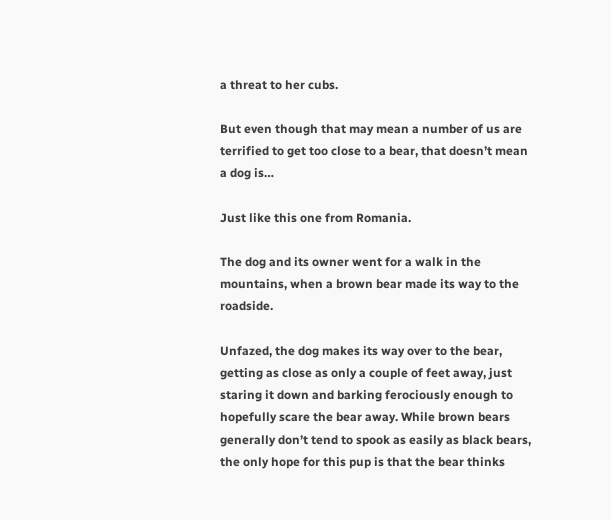a threat to her cubs.

But even though that may mean a number of us are terrified to get too close to a bear, that doesn’t mean a dog is…

Just like this one from Romania.

The dog and its owner went for a walk in the mountains, when a brown bear made its way to the roadside.

Unfazed, the dog makes its way over to the bear, getting as close as only a couple of feet away, just staring it down and barking ferociously enough to hopefully scare the bear away. While brown bears generally don’t tend to spook as easily as black bears, the only hope for this pup is that the bear thinks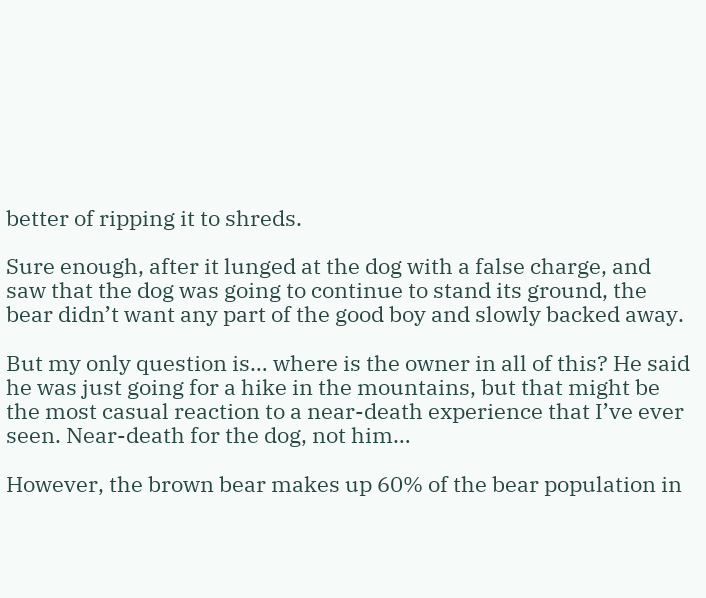better of ripping it to shreds.

Sure enough, after it lunged at the dog with a false charge, and saw that the dog was going to continue to stand its ground, the bear didn’t want any part of the good boy and slowly backed away.

But my only question is… where is the owner in all of this? He said he was just going for a hike in the mountains, but that might be the most casual reaction to a near-death experience that I’ve ever seen. Near-death for the dog, not him…

However, the brown bear makes up 60% of the bear population in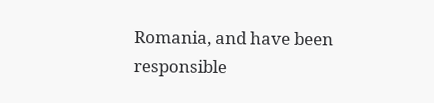Romania, and have been responsible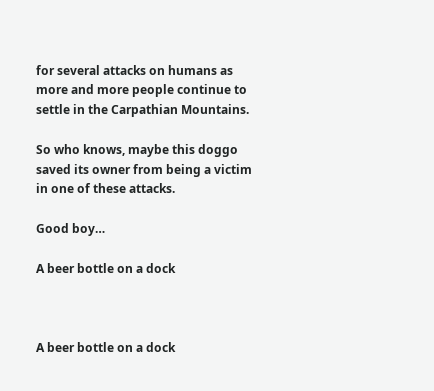for several attacks on humans as more and more people continue to settle in the Carpathian Mountains.

So who knows, maybe this doggo saved its owner from being a victim in one of these attacks.

Good boy…

A beer bottle on a dock



A beer bottle on a dock